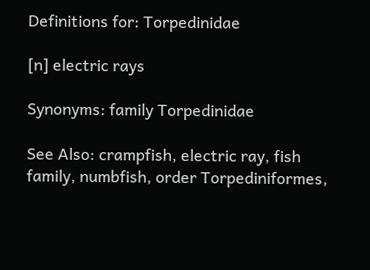Definitions for: Torpedinidae

[n] electric rays

Synonyms: family Torpedinidae

See Also: crampfish, electric ray, fish family, numbfish, order Torpediniformes,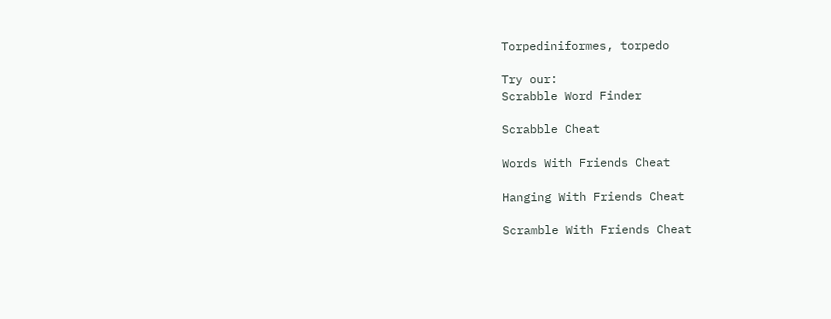Torpediniformes, torpedo

Try our:
Scrabble Word Finder

Scrabble Cheat

Words With Friends Cheat

Hanging With Friends Cheat

Scramble With Friends Cheat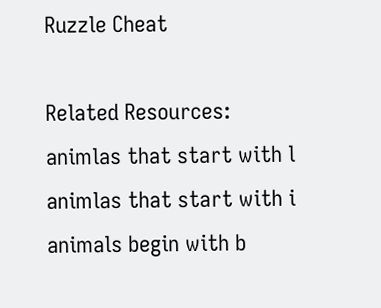Ruzzle Cheat

Related Resources:
animlas that start with l
animlas that start with i
animals begin with b